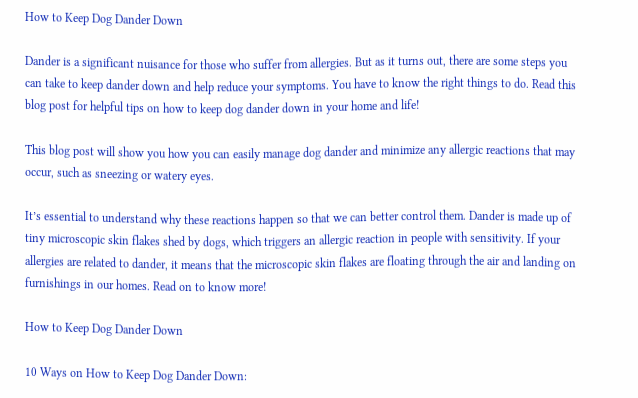How to Keep Dog Dander Down

Dander is a significant nuisance for those who suffer from allergies. But as it turns out, there are some steps you can take to keep dander down and help reduce your symptoms. You have to know the right things to do. Read this blog post for helpful tips on how to keep dog dander down in your home and life!

This blog post will show you how you can easily manage dog dander and minimize any allergic reactions that may occur, such as sneezing or watery eyes.

It’s essential to understand why these reactions happen so that we can better control them. Dander is made up of tiny microscopic skin flakes shed by dogs, which triggers an allergic reaction in people with sensitivity. If your allergies are related to dander, it means that the microscopic skin flakes are floating through the air and landing on furnishings in our homes. Read on to know more!

How to Keep Dog Dander Down

10 Ways on How to Keep Dog Dander Down: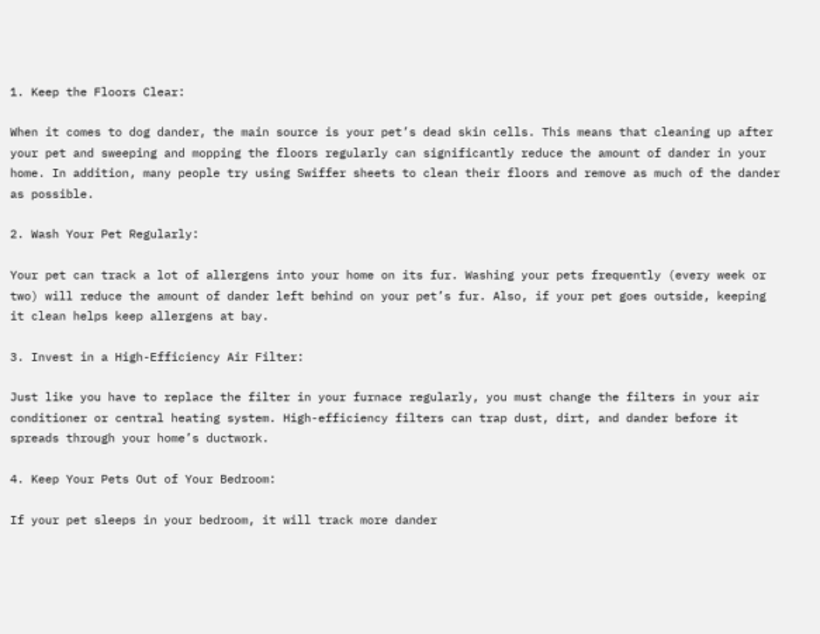1. Keep the Floors Clear:

When it comes to dog dander, the main source is your pet’s dead skin cells. This means that cleaning up after your pet and sweeping and mopping the floors regularly can significantly reduce the amount of dander in your home. In addition, many people try using Swiffer sheets to clean their floors and remove as much of the dander as possible.

2. Wash Your Pet Regularly:

Your pet can track a lot of allergens into your home on its fur. Washing your pets frequently (every week or two) will reduce the amount of dander left behind on your pet’s fur. Also, if your pet goes outside, keeping it clean helps keep allergens at bay.

3. Invest in a High-Efficiency Air Filter:

Just like you have to replace the filter in your furnace regularly, you must change the filters in your air conditioner or central heating system. High-efficiency filters can trap dust, dirt, and dander before it spreads through your home’s ductwork.

4. Keep Your Pets Out of Your Bedroom:

If your pet sleeps in your bedroom, it will track more dander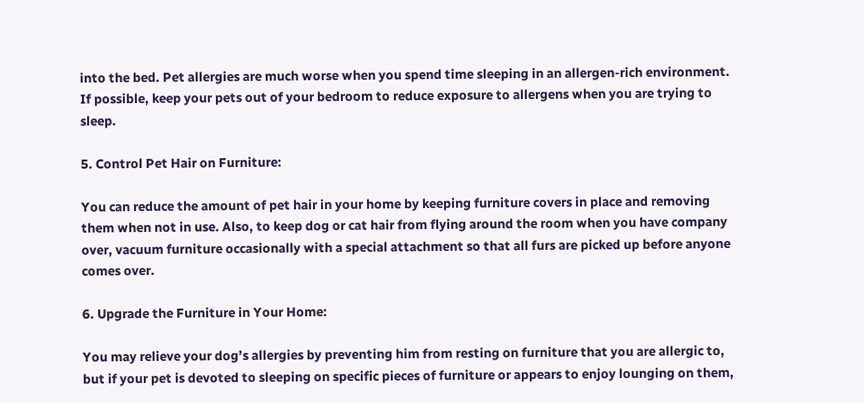into the bed. Pet allergies are much worse when you spend time sleeping in an allergen-rich environment. If possible, keep your pets out of your bedroom to reduce exposure to allergens when you are trying to sleep.

5. Control Pet Hair on Furniture:

You can reduce the amount of pet hair in your home by keeping furniture covers in place and removing them when not in use. Also, to keep dog or cat hair from flying around the room when you have company over, vacuum furniture occasionally with a special attachment so that all furs are picked up before anyone comes over.

6. Upgrade the Furniture in Your Home:

You may relieve your dog’s allergies by preventing him from resting on furniture that you are allergic to, but if your pet is devoted to sleeping on specific pieces of furniture or appears to enjoy lounging on them,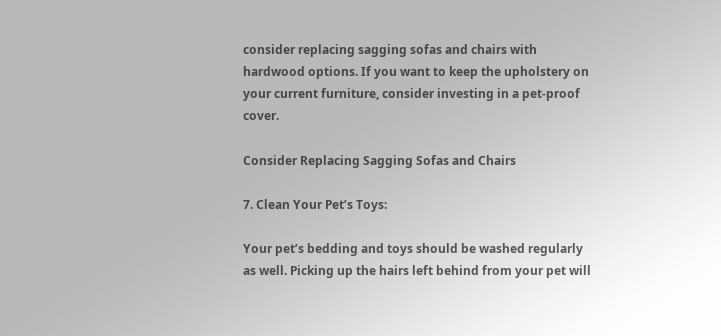consider replacing sagging sofas and chairs with hardwood options. If you want to keep the upholstery on your current furniture, consider investing in a pet-proof cover.

Consider Replacing Sagging Sofas and Chairs

7. Clean Your Pet’s Toys:

Your pet’s bedding and toys should be washed regularly as well. Picking up the hairs left behind from your pet will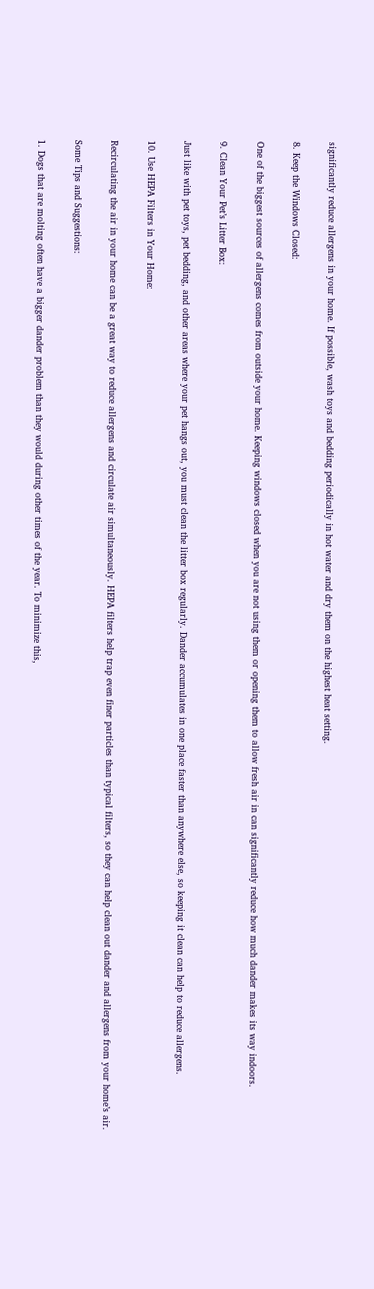significantly reduce allergens in your home. If possible, wash toys and bedding periodically in hot water and dry them on the highest heat setting.

8. Keep the Windows Closed:

One of the biggest sources of allergens comes from outside your home. Keeping windows closed when you are not using them or opening them to allow fresh air in can significantly reduce how much dander makes its way indoors.

9. Clean Your Pet’s Litter Box:

Just like with pet toys, pet bedding, and other areas where your pet hangs out, you must clean the litter box regularly. Dander accumulates in one place faster than anywhere else, so keeping it clean can help to reduce allergens.

10. Use HEPA Filters in Your Home:

Recirculating the air in your home can be a great way to reduce allergens and circulate air simultaneously. HEPA filters help trap even finer particles than typical filters, so they can help clean out dander and allergens from your home’s air.

Some Tips and Suggestions:

1. Dogs that are molting often have a bigger dander problem than they would during other times of the year. To minimize this,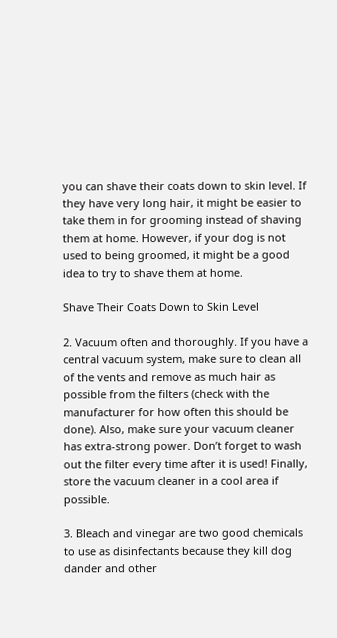you can shave their coats down to skin level. If they have very long hair, it might be easier to take them in for grooming instead of shaving them at home. However, if your dog is not used to being groomed, it might be a good idea to try to shave them at home.

Shave Their Coats Down to Skin Level

2. Vacuum often and thoroughly. If you have a central vacuum system, make sure to clean all of the vents and remove as much hair as possible from the filters (check with the manufacturer for how often this should be done). Also, make sure your vacuum cleaner has extra-strong power. Don’t forget to wash out the filter every time after it is used! Finally, store the vacuum cleaner in a cool area if possible.

3. Bleach and vinegar are two good chemicals to use as disinfectants because they kill dog dander and other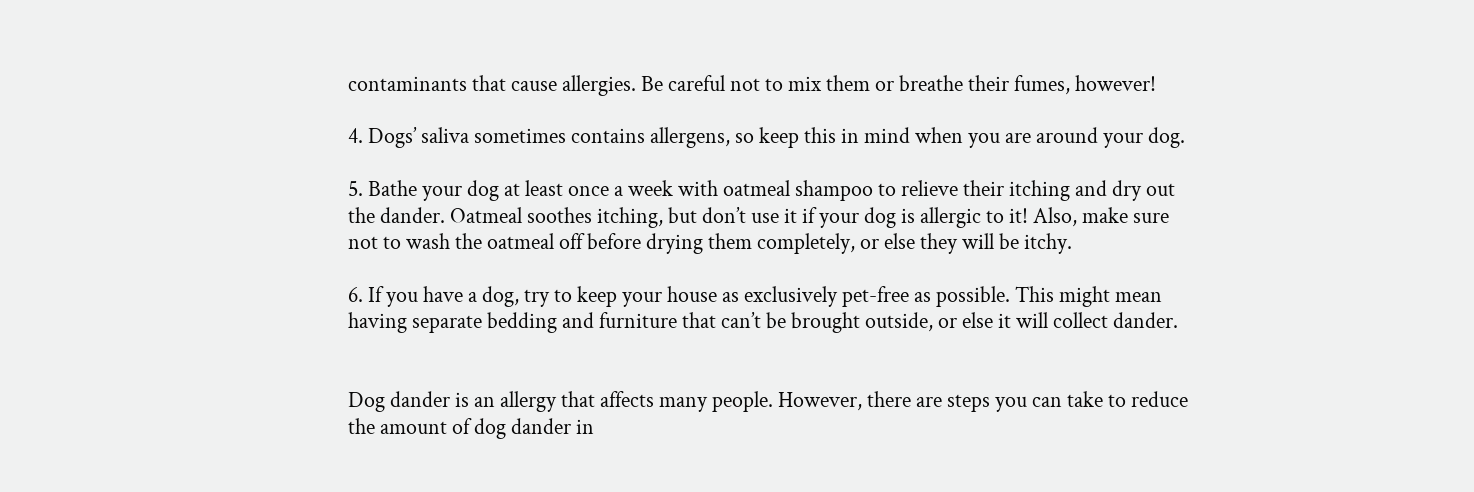contaminants that cause allergies. Be careful not to mix them or breathe their fumes, however!

4. Dogs’ saliva sometimes contains allergens, so keep this in mind when you are around your dog.

5. Bathe your dog at least once a week with oatmeal shampoo to relieve their itching and dry out the dander. Oatmeal soothes itching, but don’t use it if your dog is allergic to it! Also, make sure not to wash the oatmeal off before drying them completely, or else they will be itchy.

6. If you have a dog, try to keep your house as exclusively pet-free as possible. This might mean having separate bedding and furniture that can’t be brought outside, or else it will collect dander.


Dog dander is an allergy that affects many people. However, there are steps you can take to reduce the amount of dog dander in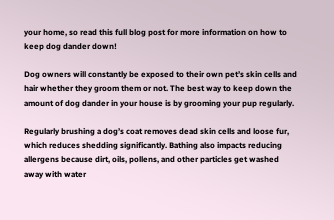your home, so read this full blog post for more information on how to keep dog dander down!

Dog owners will constantly be exposed to their own pet’s skin cells and hair whether they groom them or not. The best way to keep down the amount of dog dander in your house is by grooming your pup regularly.

Regularly brushing a dog’s coat removes dead skin cells and loose fur, which reduces shedding significantly. Bathing also impacts reducing allergens because dirt, oils, pollens, and other particles get washed away with water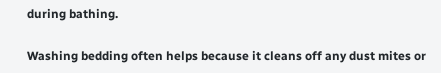during bathing.

Washing bedding often helps because it cleans off any dust mites or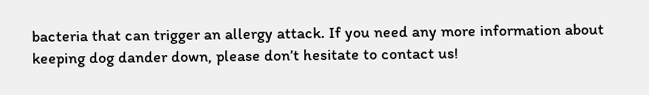bacteria that can trigger an allergy attack. If you need any more information about keeping dog dander down, please don’t hesitate to contact us!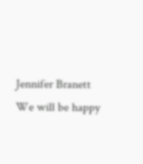Jennifer Branett
We will be happy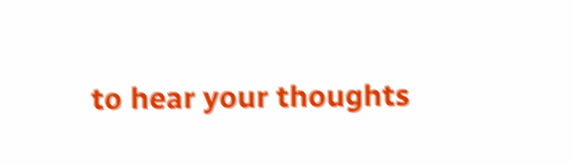to hear your thoughts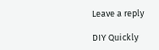Leave a reply

DIY Quickly